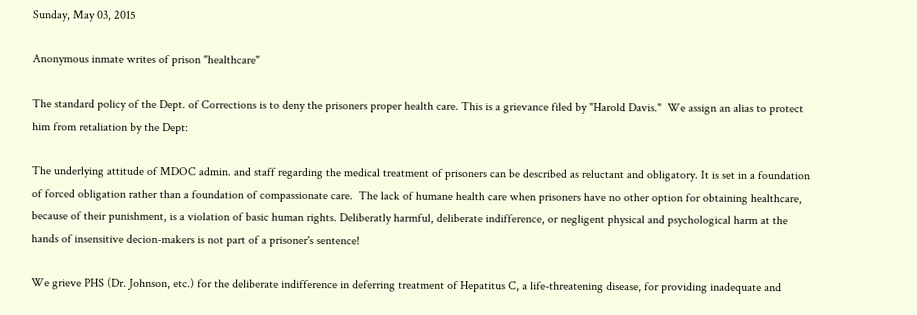Sunday, May 03, 2015

Anonymous inmate writes of prison "healthcare"

The standard policy of the Dept. of Corrections is to deny the prisoners proper health care. This is a grievance filed by "Harold Davis."  We assign an alias to protect him from retaliation by the Dept:

The underlying attitude of MDOC admin. and staff regarding the medical treatment of prisoners can be described as reluctant and obligatory. It is set in a foundation of forced obligation rather than a foundation of compassionate care.  The lack of humane health care when prisoners have no other option for obtaining healthcare, because of their punishment, is a violation of basic human rights. Deliberatly harmful, deliberate indifference, or negligent physical and psychological harm at the hands of insensitive decion-makers is not part of a prisoner's sentence!

We grieve PHS (Dr. Johnson, etc.) for the deliberate indifference in deferring treatment of Hepatitus C, a life-threatening disease, for providing inadequate and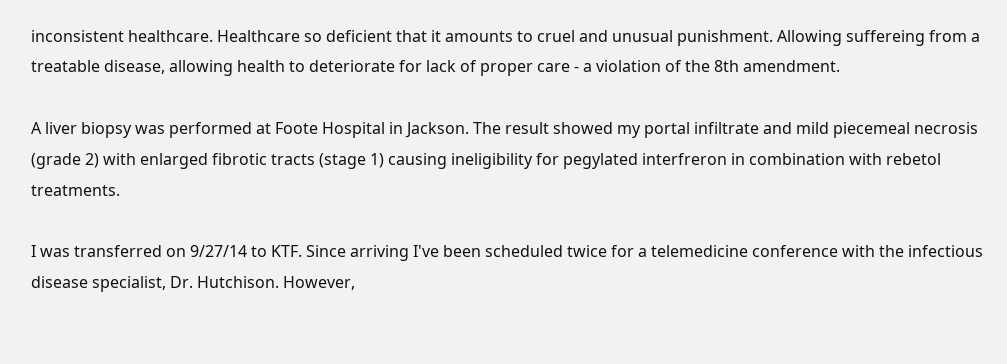inconsistent healthcare. Healthcare so deficient that it amounts to cruel and unusual punishment. Allowing suffereing from a treatable disease, allowing health to deteriorate for lack of proper care - a violation of the 8th amendment.

A liver biopsy was performed at Foote Hospital in Jackson. The result showed my portal infiltrate and mild piecemeal necrosis (grade 2) with enlarged fibrotic tracts (stage 1) causing ineligibility for pegylated interfreron in combination with rebetol treatments.

I was transferred on 9/27/14 to KTF. Since arriving I've been scheduled twice for a telemedicine conference with the infectious disease specialist, Dr. Hutchison. However,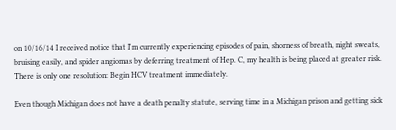on 10/16/14 I received notice that I'm currently experiencing episodes of pain, shorness of breath, night sweats, bruising easily, and spider angiomas by deferring treatment of Hep. C, my health is being placed at greater risk. There is only one resolution: Begin HCV treatment immediately.

Even though Michigan does not have a death penalty statute, serving time in a Michigan prison and getting sick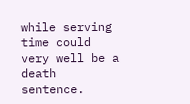while serving time could very well be a death sentence.